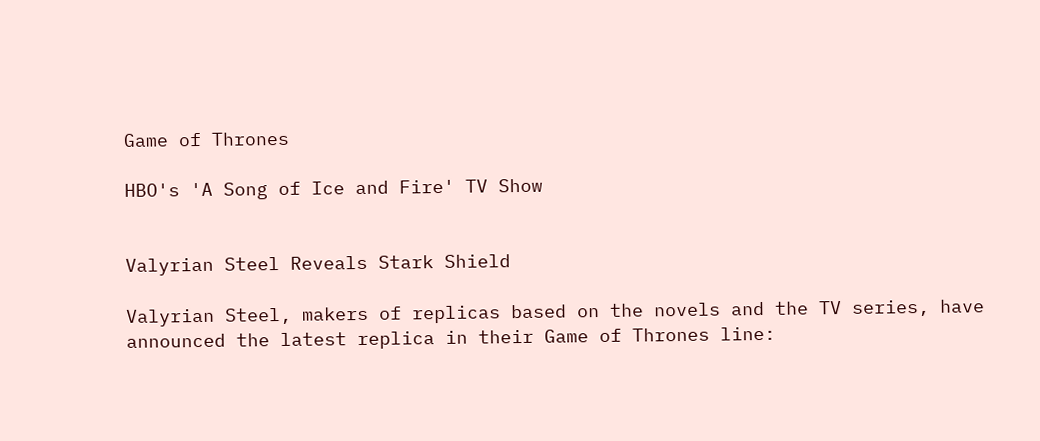Game of Thrones

HBO's 'A Song of Ice and Fire' TV Show


Valyrian Steel Reveals Stark Shield

Valyrian Steel, makers of replicas based on the novels and the TV series, have announced the latest replica in their Game of Thrones line: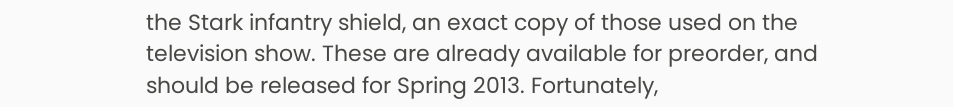the Stark infantry shield, an exact copy of those used on the television show. These are already available for preorder, and should be released for Spring 2013. Fortunately,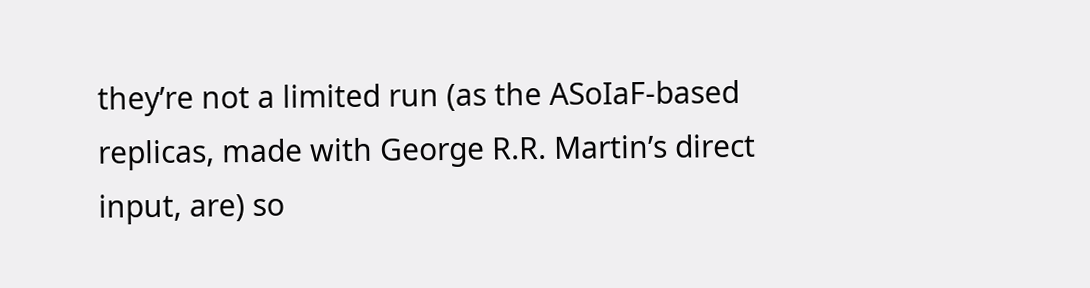they’re not a limited run (as the ASoIaF-based replicas, made with George R.R. Martin’s direct input, are) so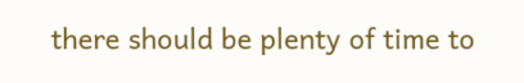there should be plenty of time to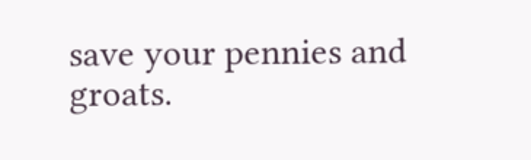save your pennies and groats.